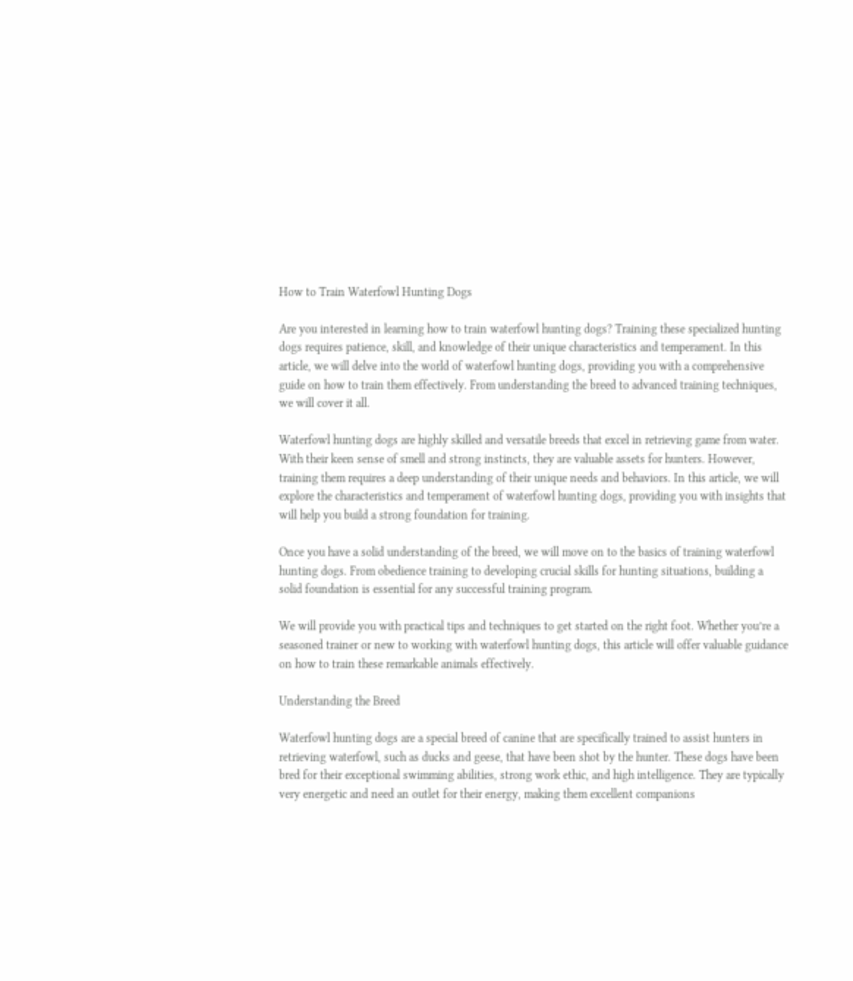How to Train Waterfowl Hunting Dogs

Are you interested in learning how to train waterfowl hunting dogs? Training these specialized hunting dogs requires patience, skill, and knowledge of their unique characteristics and temperament. In this article, we will delve into the world of waterfowl hunting dogs, providing you with a comprehensive guide on how to train them effectively. From understanding the breed to advanced training techniques, we will cover it all.

Waterfowl hunting dogs are highly skilled and versatile breeds that excel in retrieving game from water. With their keen sense of smell and strong instincts, they are valuable assets for hunters. However, training them requires a deep understanding of their unique needs and behaviors. In this article, we will explore the characteristics and temperament of waterfowl hunting dogs, providing you with insights that will help you build a strong foundation for training.

Once you have a solid understanding of the breed, we will move on to the basics of training waterfowl hunting dogs. From obedience training to developing crucial skills for hunting situations, building a solid foundation is essential for any successful training program.

We will provide you with practical tips and techniques to get started on the right foot. Whether you’re a seasoned trainer or new to working with waterfowl hunting dogs, this article will offer valuable guidance on how to train these remarkable animals effectively.

Understanding the Breed

Waterfowl hunting dogs are a special breed of canine that are specifically trained to assist hunters in retrieving waterfowl, such as ducks and geese, that have been shot by the hunter. These dogs have been bred for their exceptional swimming abilities, strong work ethic, and high intelligence. They are typically very energetic and need an outlet for their energy, making them excellent companions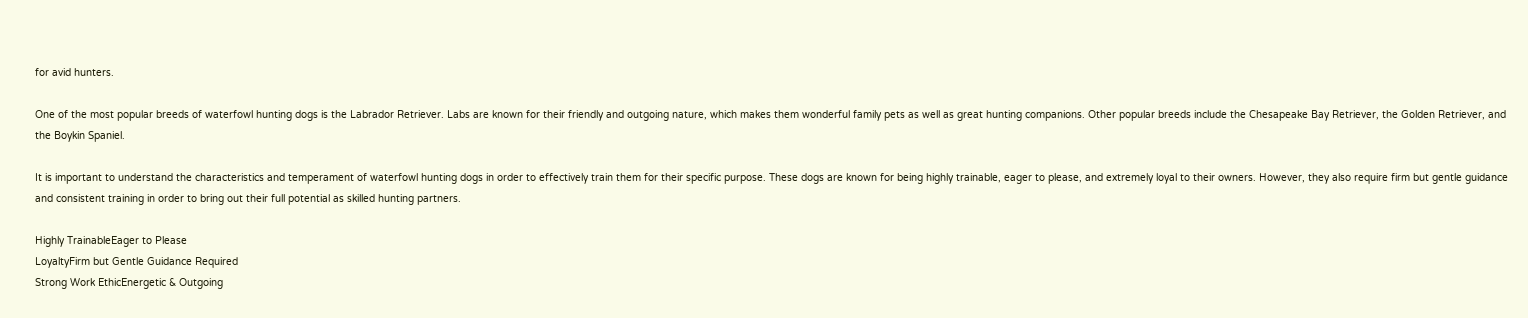for avid hunters.

One of the most popular breeds of waterfowl hunting dogs is the Labrador Retriever. Labs are known for their friendly and outgoing nature, which makes them wonderful family pets as well as great hunting companions. Other popular breeds include the Chesapeake Bay Retriever, the Golden Retriever, and the Boykin Spaniel.

It is important to understand the characteristics and temperament of waterfowl hunting dogs in order to effectively train them for their specific purpose. These dogs are known for being highly trainable, eager to please, and extremely loyal to their owners. However, they also require firm but gentle guidance and consistent training in order to bring out their full potential as skilled hunting partners.

Highly TrainableEager to Please
LoyaltyFirm but Gentle Guidance Required
Strong Work EthicEnergetic & Outgoing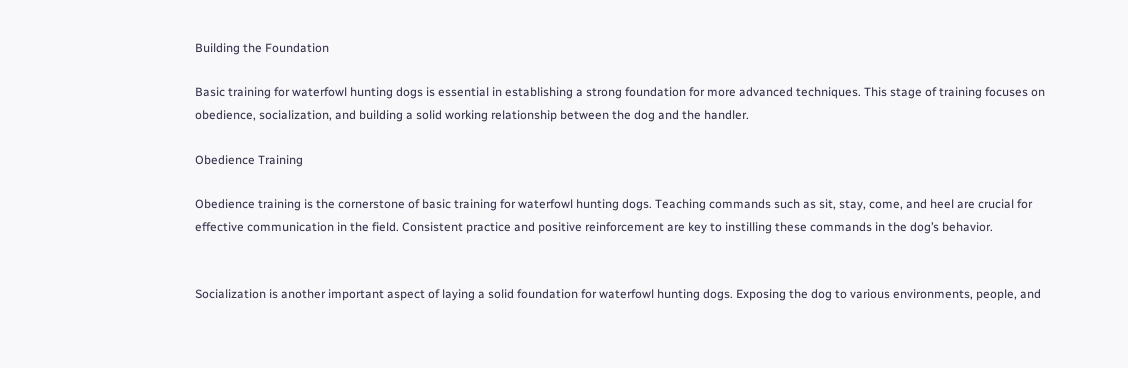Building the Foundation

Basic training for waterfowl hunting dogs is essential in establishing a strong foundation for more advanced techniques. This stage of training focuses on obedience, socialization, and building a solid working relationship between the dog and the handler.

Obedience Training

Obedience training is the cornerstone of basic training for waterfowl hunting dogs. Teaching commands such as sit, stay, come, and heel are crucial for effective communication in the field. Consistent practice and positive reinforcement are key to instilling these commands in the dog’s behavior.


Socialization is another important aspect of laying a solid foundation for waterfowl hunting dogs. Exposing the dog to various environments, people, and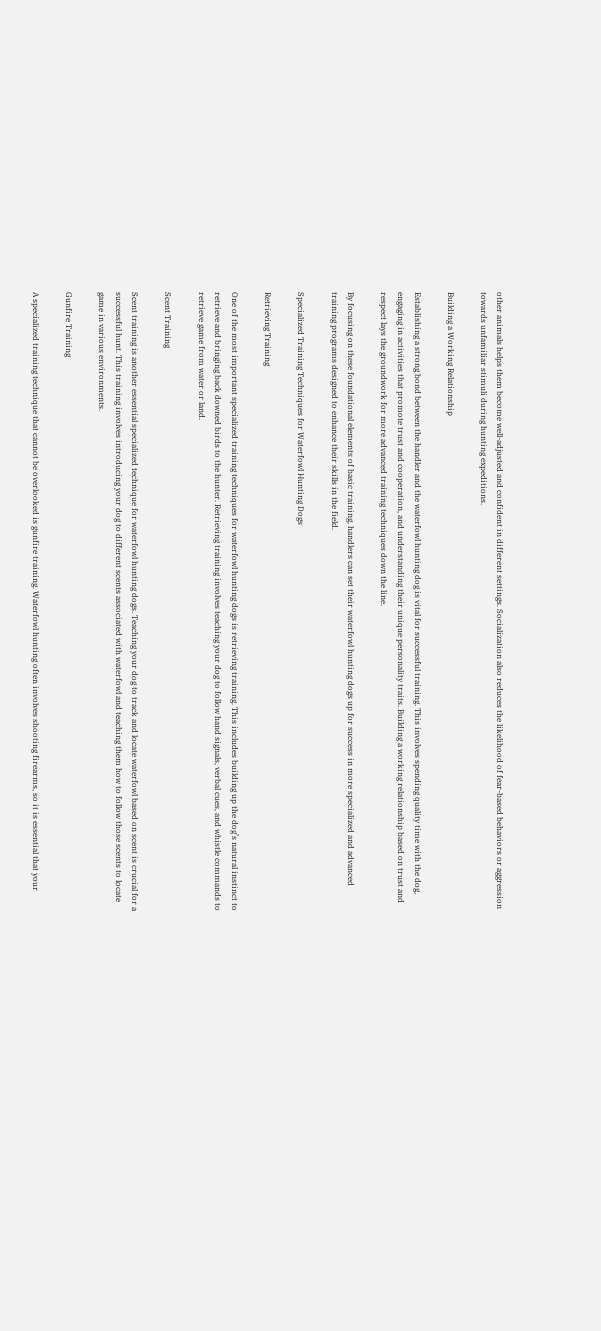other animals helps them become well-adjusted and confident in different settings. Socialization also reduces the likelihood of fear-based behaviors or aggression towards unfamiliar stimuli during hunting expeditions.

Building a Working Relationship

Establishing a strong bond between the handler and the waterfowl hunting dog is vital for successful training. This involves spending quality time with the dog, engaging in activities that promote trust and cooperation, and understanding their unique personality traits. Building a working relationship based on trust and respect lays the groundwork for more advanced training techniques down the line.

By focusing on these foundational elements of basic training, handlers can set their waterfowl hunting dogs up for success in more specialized and advanced training programs designed to enhance their skills in the field.

Specialized Training Techniques for Waterfowl Hunting Dogs

Retrieving Training

One of the most important specialized training techniques for waterfowl hunting dogs is retrieving training. This includes building up the dog’s natural instinct to retrieve and bringing back downed birds to the hunter. Retrieving training involves teaching your dog to follow hand signals, verbal cues, and whistle commands to retrieve game from water or land.

Scent Training

Scent training is another essential specialized technique for waterfowl hunting dogs. Teaching your dog to track and locate waterfowl based on scent is crucial for a successful hunt. This training involves introducing your dog to different scents associated with waterfowl and teaching them how to follow those scents to locate game in various environments.

Gunfire Training

A specialized training technique that cannot be overlooked is gunfire training. Waterfowl hunting often involves shooting firearms, so it is essential that your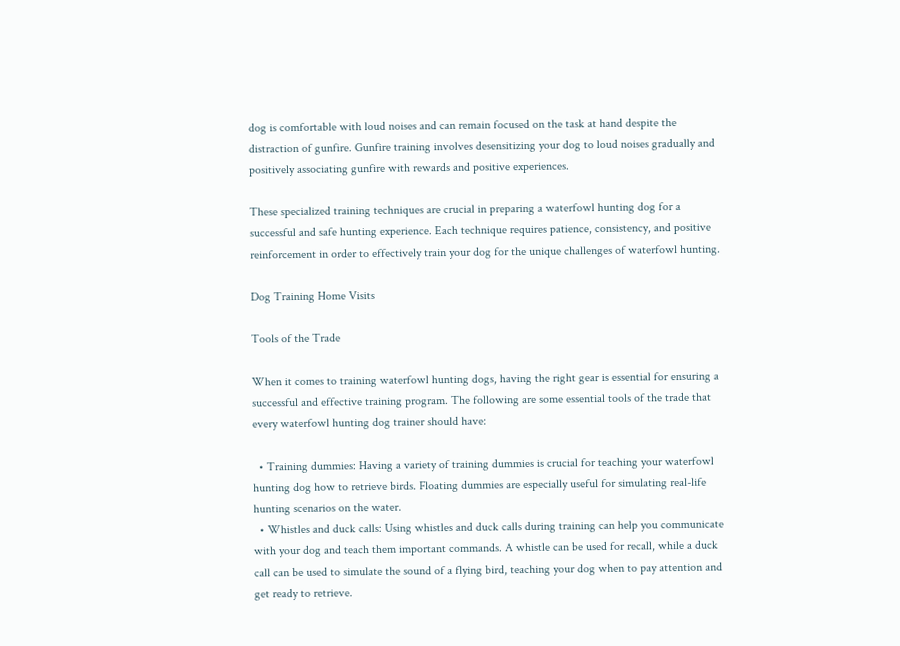dog is comfortable with loud noises and can remain focused on the task at hand despite the distraction of gunfire. Gunfire training involves desensitizing your dog to loud noises gradually and positively associating gunfire with rewards and positive experiences.

These specialized training techniques are crucial in preparing a waterfowl hunting dog for a successful and safe hunting experience. Each technique requires patience, consistency, and positive reinforcement in order to effectively train your dog for the unique challenges of waterfowl hunting.

Dog Training Home Visits

Tools of the Trade

When it comes to training waterfowl hunting dogs, having the right gear is essential for ensuring a successful and effective training program. The following are some essential tools of the trade that every waterfowl hunting dog trainer should have:

  • Training dummies: Having a variety of training dummies is crucial for teaching your waterfowl hunting dog how to retrieve birds. Floating dummies are especially useful for simulating real-life hunting scenarios on the water.
  • Whistles and duck calls: Using whistles and duck calls during training can help you communicate with your dog and teach them important commands. A whistle can be used for recall, while a duck call can be used to simulate the sound of a flying bird, teaching your dog when to pay attention and get ready to retrieve.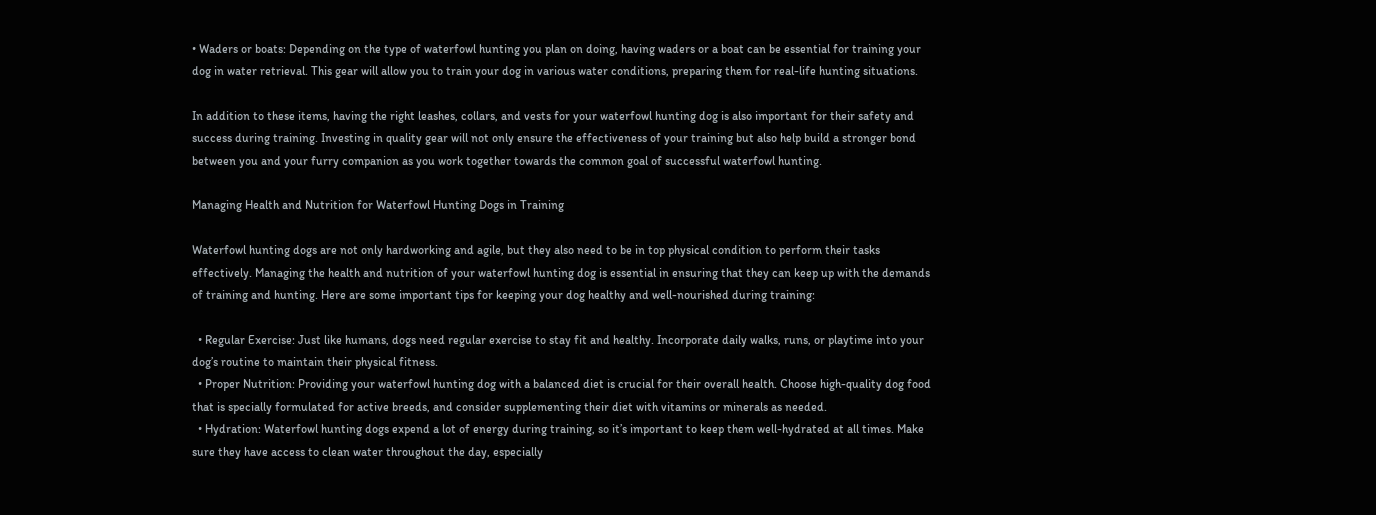• Waders or boats: Depending on the type of waterfowl hunting you plan on doing, having waders or a boat can be essential for training your dog in water retrieval. This gear will allow you to train your dog in various water conditions, preparing them for real-life hunting situations.

In addition to these items, having the right leashes, collars, and vests for your waterfowl hunting dog is also important for their safety and success during training. Investing in quality gear will not only ensure the effectiveness of your training but also help build a stronger bond between you and your furry companion as you work together towards the common goal of successful waterfowl hunting.

Managing Health and Nutrition for Waterfowl Hunting Dogs in Training

Waterfowl hunting dogs are not only hardworking and agile, but they also need to be in top physical condition to perform their tasks effectively. Managing the health and nutrition of your waterfowl hunting dog is essential in ensuring that they can keep up with the demands of training and hunting. Here are some important tips for keeping your dog healthy and well-nourished during training:

  • Regular Exercise: Just like humans, dogs need regular exercise to stay fit and healthy. Incorporate daily walks, runs, or playtime into your dog’s routine to maintain their physical fitness.
  • Proper Nutrition: Providing your waterfowl hunting dog with a balanced diet is crucial for their overall health. Choose high-quality dog food that is specially formulated for active breeds, and consider supplementing their diet with vitamins or minerals as needed.
  • Hydration: Waterfowl hunting dogs expend a lot of energy during training, so it’s important to keep them well-hydrated at all times. Make sure they have access to clean water throughout the day, especially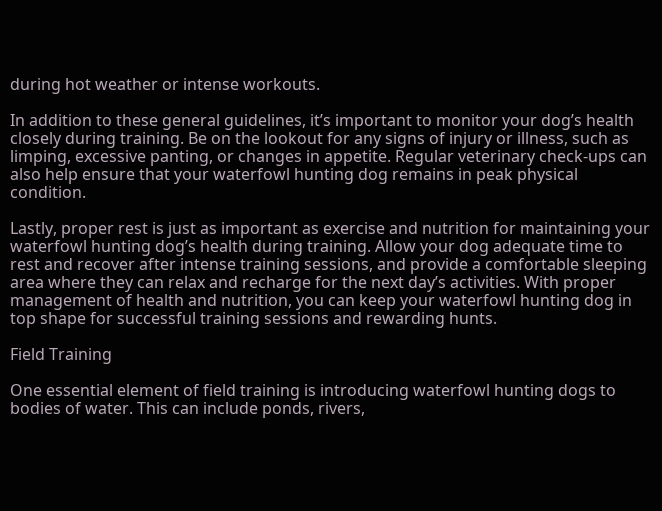during hot weather or intense workouts.

In addition to these general guidelines, it’s important to monitor your dog’s health closely during training. Be on the lookout for any signs of injury or illness, such as limping, excessive panting, or changes in appetite. Regular veterinary check-ups can also help ensure that your waterfowl hunting dog remains in peak physical condition.

Lastly, proper rest is just as important as exercise and nutrition for maintaining your waterfowl hunting dog’s health during training. Allow your dog adequate time to rest and recover after intense training sessions, and provide a comfortable sleeping area where they can relax and recharge for the next day’s activities. With proper management of health and nutrition, you can keep your waterfowl hunting dog in top shape for successful training sessions and rewarding hunts.

Field Training

One essential element of field training is introducing waterfowl hunting dogs to bodies of water. This can include ponds, rivers,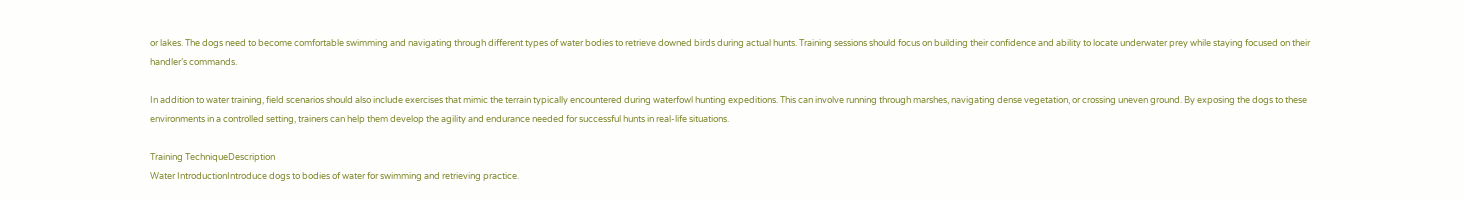or lakes. The dogs need to become comfortable swimming and navigating through different types of water bodies to retrieve downed birds during actual hunts. Training sessions should focus on building their confidence and ability to locate underwater prey while staying focused on their handler’s commands.

In addition to water training, field scenarios should also include exercises that mimic the terrain typically encountered during waterfowl hunting expeditions. This can involve running through marshes, navigating dense vegetation, or crossing uneven ground. By exposing the dogs to these environments in a controlled setting, trainers can help them develop the agility and endurance needed for successful hunts in real-life situations.

Training TechniqueDescription
Water IntroductionIntroduce dogs to bodies of water for swimming and retrieving practice.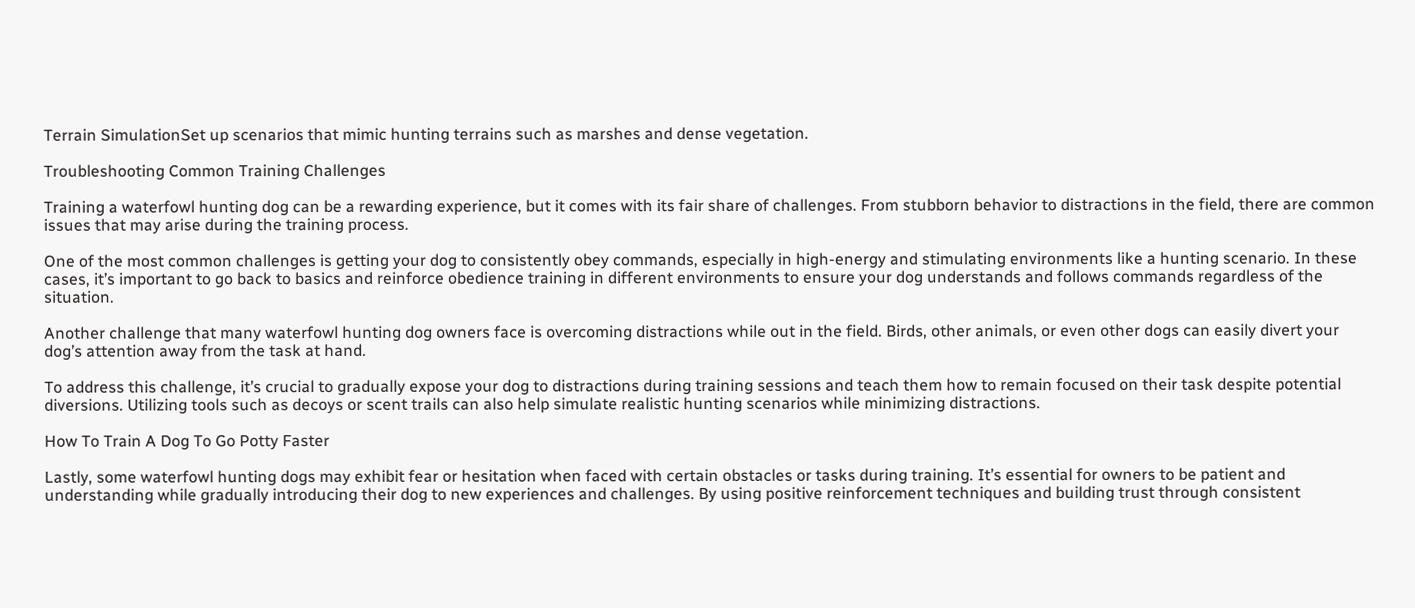Terrain SimulationSet up scenarios that mimic hunting terrains such as marshes and dense vegetation.

Troubleshooting Common Training Challenges

Training a waterfowl hunting dog can be a rewarding experience, but it comes with its fair share of challenges. From stubborn behavior to distractions in the field, there are common issues that may arise during the training process.

One of the most common challenges is getting your dog to consistently obey commands, especially in high-energy and stimulating environments like a hunting scenario. In these cases, it’s important to go back to basics and reinforce obedience training in different environments to ensure your dog understands and follows commands regardless of the situation.

Another challenge that many waterfowl hunting dog owners face is overcoming distractions while out in the field. Birds, other animals, or even other dogs can easily divert your dog’s attention away from the task at hand.

To address this challenge, it’s crucial to gradually expose your dog to distractions during training sessions and teach them how to remain focused on their task despite potential diversions. Utilizing tools such as decoys or scent trails can also help simulate realistic hunting scenarios while minimizing distractions.

How To Train A Dog To Go Potty Faster

Lastly, some waterfowl hunting dogs may exhibit fear or hesitation when faced with certain obstacles or tasks during training. It’s essential for owners to be patient and understanding while gradually introducing their dog to new experiences and challenges. By using positive reinforcement techniques and building trust through consistent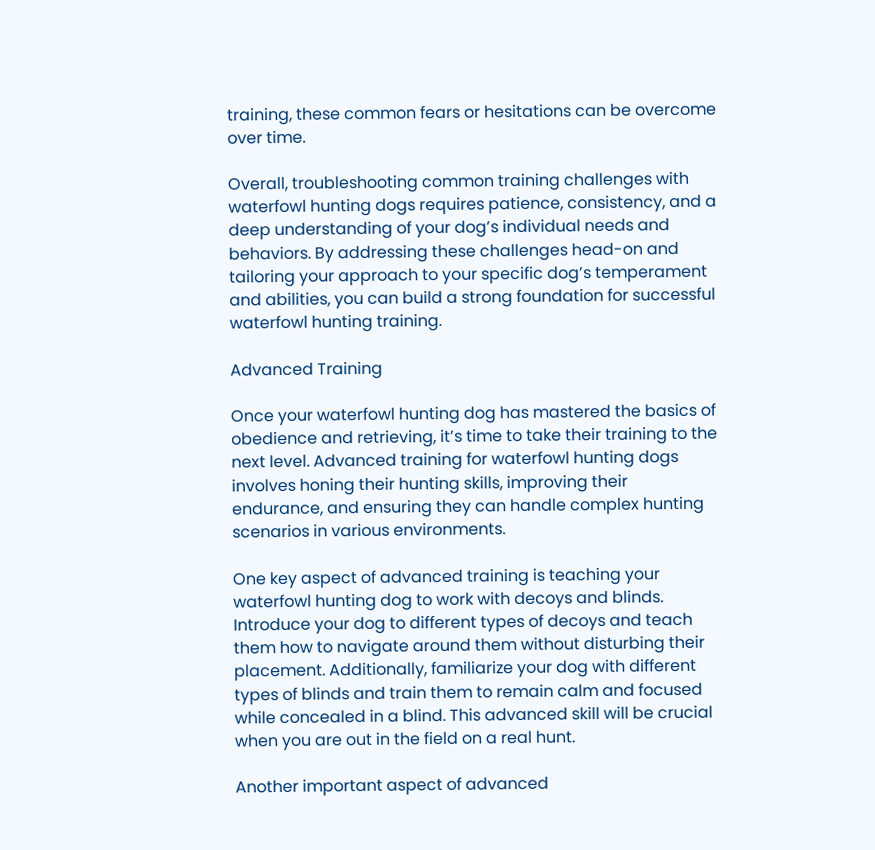training, these common fears or hesitations can be overcome over time.

Overall, troubleshooting common training challenges with waterfowl hunting dogs requires patience, consistency, and a deep understanding of your dog’s individual needs and behaviors. By addressing these challenges head-on and tailoring your approach to your specific dog’s temperament and abilities, you can build a strong foundation for successful waterfowl hunting training.

Advanced Training

Once your waterfowl hunting dog has mastered the basics of obedience and retrieving, it’s time to take their training to the next level. Advanced training for waterfowl hunting dogs involves honing their hunting skills, improving their endurance, and ensuring they can handle complex hunting scenarios in various environments.

One key aspect of advanced training is teaching your waterfowl hunting dog to work with decoys and blinds. Introduce your dog to different types of decoys and teach them how to navigate around them without disturbing their placement. Additionally, familiarize your dog with different types of blinds and train them to remain calm and focused while concealed in a blind. This advanced skill will be crucial when you are out in the field on a real hunt.

Another important aspect of advanced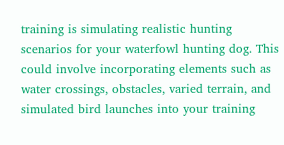training is simulating realistic hunting scenarios for your waterfowl hunting dog. This could involve incorporating elements such as water crossings, obstacles, varied terrain, and simulated bird launches into your training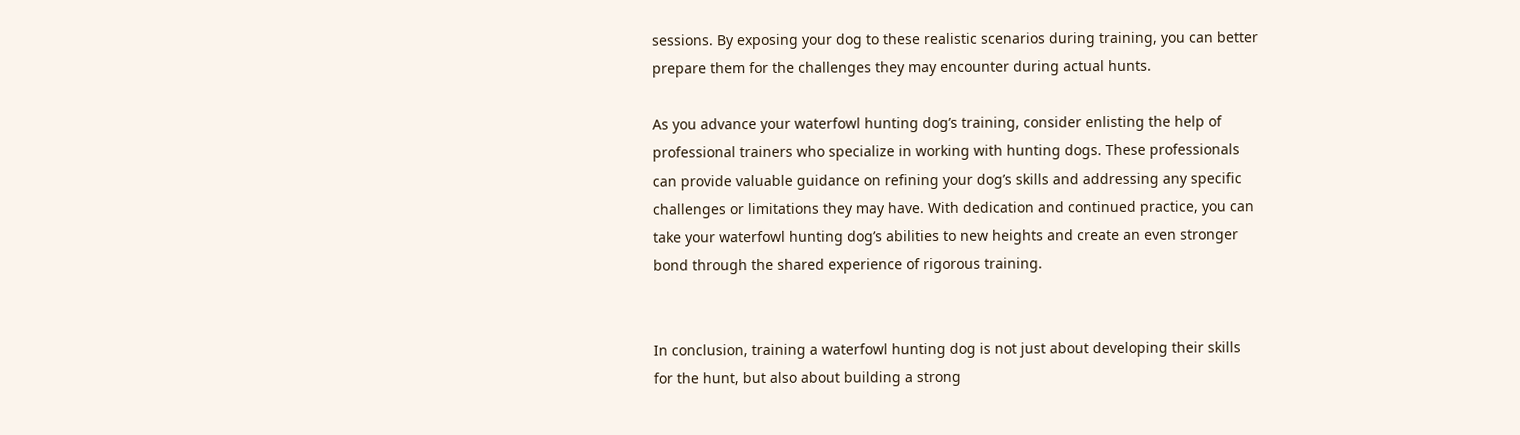sessions. By exposing your dog to these realistic scenarios during training, you can better prepare them for the challenges they may encounter during actual hunts.

As you advance your waterfowl hunting dog’s training, consider enlisting the help of professional trainers who specialize in working with hunting dogs. These professionals can provide valuable guidance on refining your dog’s skills and addressing any specific challenges or limitations they may have. With dedication and continued practice, you can take your waterfowl hunting dog’s abilities to new heights and create an even stronger bond through the shared experience of rigorous training.


In conclusion, training a waterfowl hunting dog is not just about developing their skills for the hunt, but also about building a strong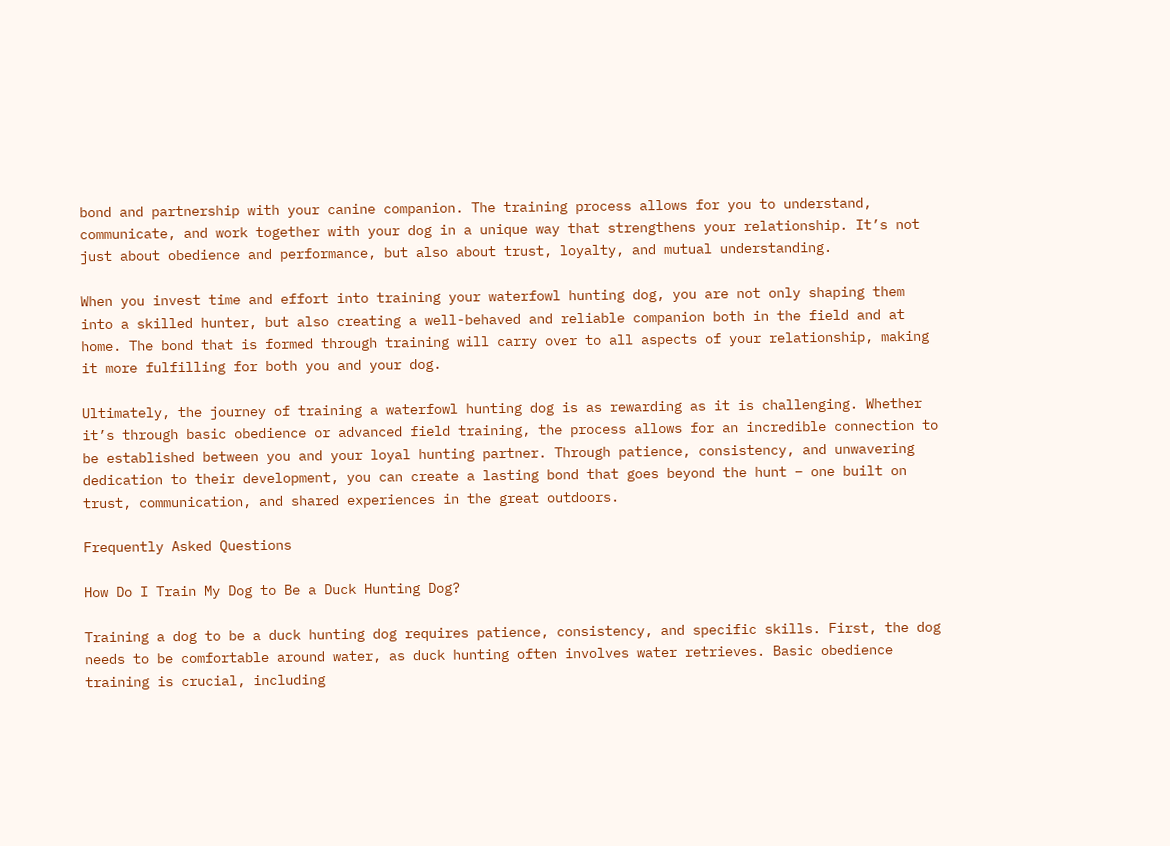bond and partnership with your canine companion. The training process allows for you to understand, communicate, and work together with your dog in a unique way that strengthens your relationship. It’s not just about obedience and performance, but also about trust, loyalty, and mutual understanding.

When you invest time and effort into training your waterfowl hunting dog, you are not only shaping them into a skilled hunter, but also creating a well-behaved and reliable companion both in the field and at home. The bond that is formed through training will carry over to all aspects of your relationship, making it more fulfilling for both you and your dog.

Ultimately, the journey of training a waterfowl hunting dog is as rewarding as it is challenging. Whether it’s through basic obedience or advanced field training, the process allows for an incredible connection to be established between you and your loyal hunting partner. Through patience, consistency, and unwavering dedication to their development, you can create a lasting bond that goes beyond the hunt – one built on trust, communication, and shared experiences in the great outdoors.

Frequently Asked Questions

How Do I Train My Dog to Be a Duck Hunting Dog?

Training a dog to be a duck hunting dog requires patience, consistency, and specific skills. First, the dog needs to be comfortable around water, as duck hunting often involves water retrieves. Basic obedience training is crucial, including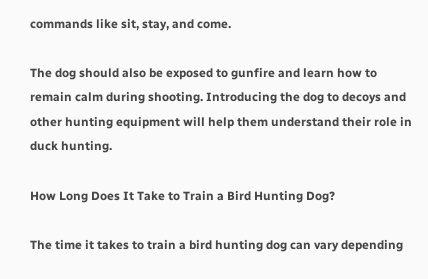commands like sit, stay, and come.

The dog should also be exposed to gunfire and learn how to remain calm during shooting. Introducing the dog to decoys and other hunting equipment will help them understand their role in duck hunting.

How Long Does It Take to Train a Bird Hunting Dog?

The time it takes to train a bird hunting dog can vary depending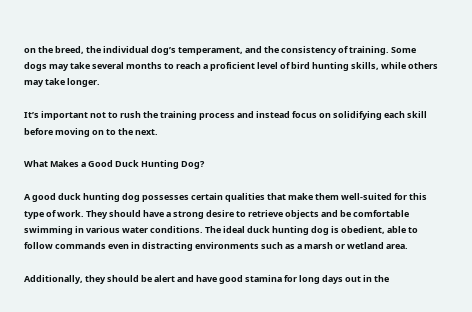on the breed, the individual dog’s temperament, and the consistency of training. Some dogs may take several months to reach a proficient level of bird hunting skills, while others may take longer.

It’s important not to rush the training process and instead focus on solidifying each skill before moving on to the next.

What Makes a Good Duck Hunting Dog?

A good duck hunting dog possesses certain qualities that make them well-suited for this type of work. They should have a strong desire to retrieve objects and be comfortable swimming in various water conditions. The ideal duck hunting dog is obedient, able to follow commands even in distracting environments such as a marsh or wetland area.

Additionally, they should be alert and have good stamina for long days out in the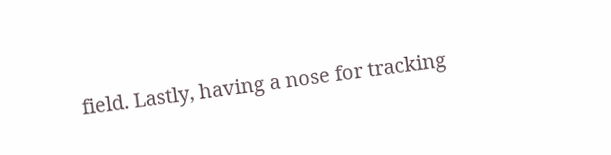field. Lastly, having a nose for tracking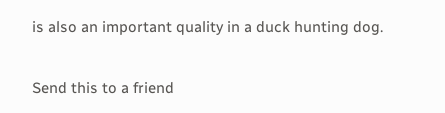is also an important quality in a duck hunting dog.

Send this to a friend